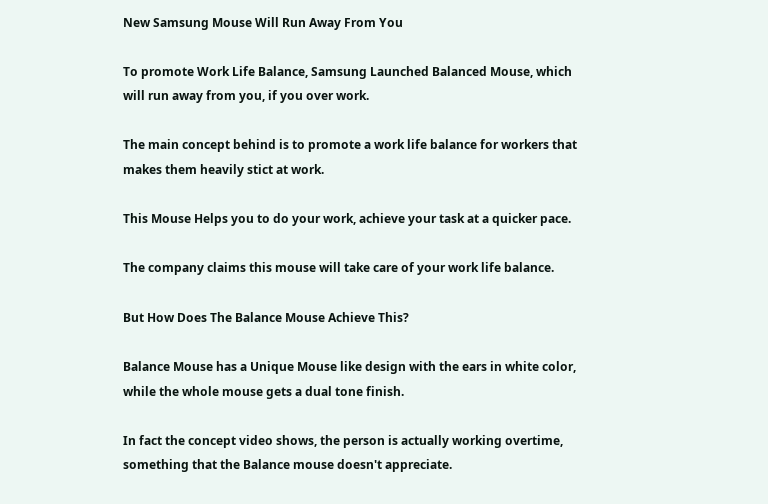New Samsung Mouse Will Run Away From You

To promote Work Life Balance, Samsung Launched Balanced Mouse, which will run away from you, if you over work.

The main concept behind is to promote a work life balance for workers that makes them heavily stict at work.

This Mouse Helps you to do your work, achieve your task at a quicker pace.

The company claims this mouse will take care of your work life balance.

But How Does The Balance Mouse Achieve This?

Balance Mouse has a Unique Mouse like design with the ears in white color, while the whole mouse gets a dual tone finish.

In fact the concept video shows, the person is actually working overtime, something that the Balance mouse doesn't appreciate.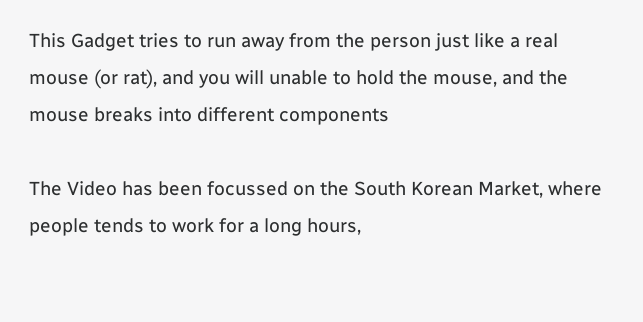This Gadget tries to run away from the person just like a real mouse (or rat), and you will unable to hold the mouse, and the mouse breaks into different components

The Video has been focussed on the South Korean Market, where people tends to work for a long hours,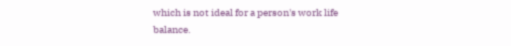which is not ideal for a person's work life balance.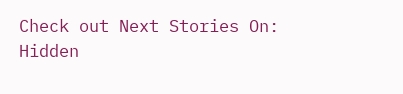Check out Next Stories On:
Hidden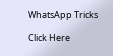WhatsApp Tricks

Click Here